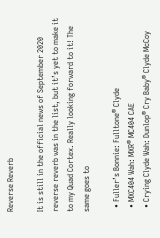Reverse Reverb

It is still in the official news of September 2020 reverse reverb was in the list, but it’s yet to make it to my Quad Cortex. Really looking forward to it! The same goes to

  • Fuller’s Bonnie: Fulltone® Clyde
  • MXC404 Wah: MXR® MC404 CAE
  • Crying Clyde Wah: Dunlop® Cry Baby® Clyde McCoy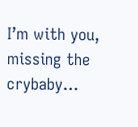I’m with you, missing the crybaby…